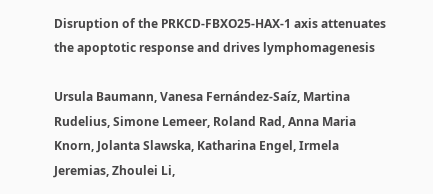Disruption of the PRKCD-FBXO25-HAX-1 axis attenuates the apoptotic response and drives lymphomagenesis

Ursula Baumann, Vanesa Fernández-Saíz, Martina Rudelius, Simone Lemeer, Roland Rad, Anna Maria Knorn, Jolanta Slawska, Katharina Engel, Irmela Jeremias, Zhoulei Li,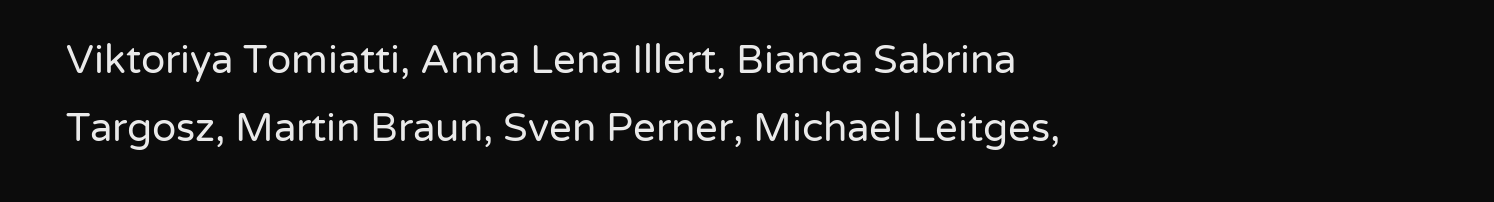Viktoriya Tomiatti, Anna Lena Illert, Bianca Sabrina Targosz, Martin Braun, Sven Perner, Michael Leitges,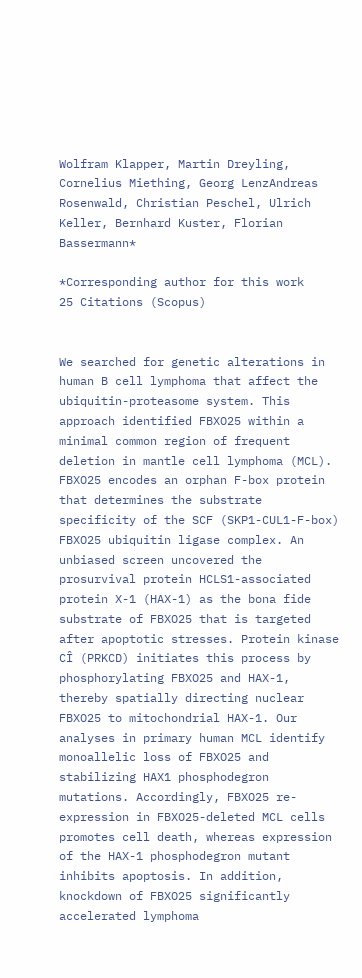Wolfram Klapper, Martin Dreyling, Cornelius Miething, Georg LenzAndreas Rosenwald, Christian Peschel, Ulrich Keller, Bernhard Kuster, Florian Bassermann*

*Corresponding author for this work
25 Citations (Scopus)


We searched for genetic alterations in human B cell lymphoma that affect the ubiquitin-proteasome system. This approach identified FBXO25 within a minimal common region of frequent deletion in mantle cell lymphoma (MCL). FBXO25 encodes an orphan F-box protein that determines the substrate specificity of the SCF (SKP1-CUL1-F-box) FBXO25 ubiquitin ligase complex. An unbiased screen uncovered the prosurvival protein HCLS1-associated protein X-1 (HAX-1) as the bona fide substrate of FBXO25 that is targeted after apoptotic stresses. Protein kinase CÎ (PRKCD) initiates this process by phosphorylating FBXO25 and HAX-1, thereby spatially directing nuclear FBXO25 to mitochondrial HAX-1. Our analyses in primary human MCL identify monoallelic loss of FBXO25 and stabilizing HAX1 phosphodegron mutations. Accordingly, FBXO25 re-expression in FBXO25-deleted MCL cells promotes cell death, whereas expression of the HAX-1 phosphodegron mutant inhibits apoptosis. In addition, knockdown of FBXO25 significantly accelerated lymphoma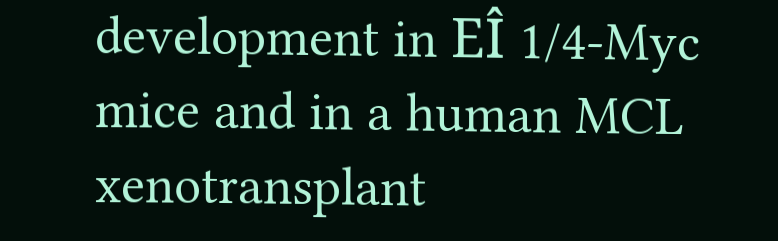development in EÎ 1/4-Myc mice and in a human MCL xenotransplant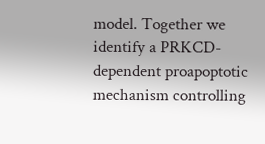model. Together we identify a PRKCD-dependent proapoptotic mechanism controlling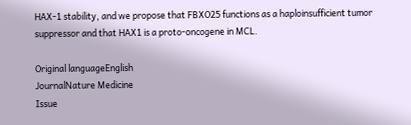HAX-1 stability, and we propose that FBXO25 functions as a haploinsufficient tumor suppressor and that HAX1 is a proto-oncogene in MCL.

Original languageEnglish
JournalNature Medicine
Issue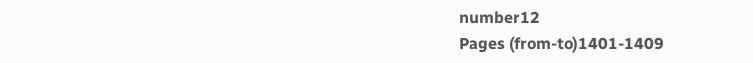number12
Pages (from-to)1401-1409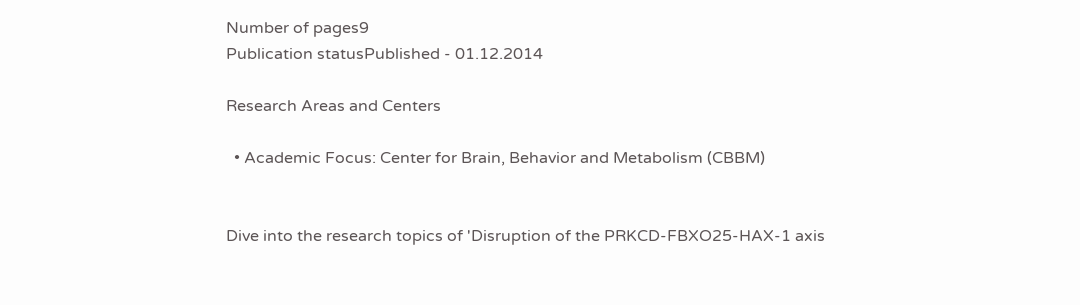Number of pages9
Publication statusPublished - 01.12.2014

Research Areas and Centers

  • Academic Focus: Center for Brain, Behavior and Metabolism (CBBM)


Dive into the research topics of 'Disruption of the PRKCD-FBXO25-HAX-1 axis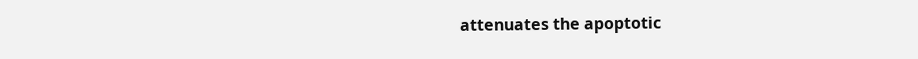attenuates the apoptotic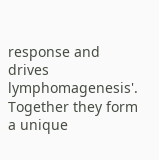response and drives lymphomagenesis'. Together they form a unique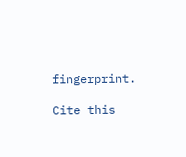fingerprint.

Cite this